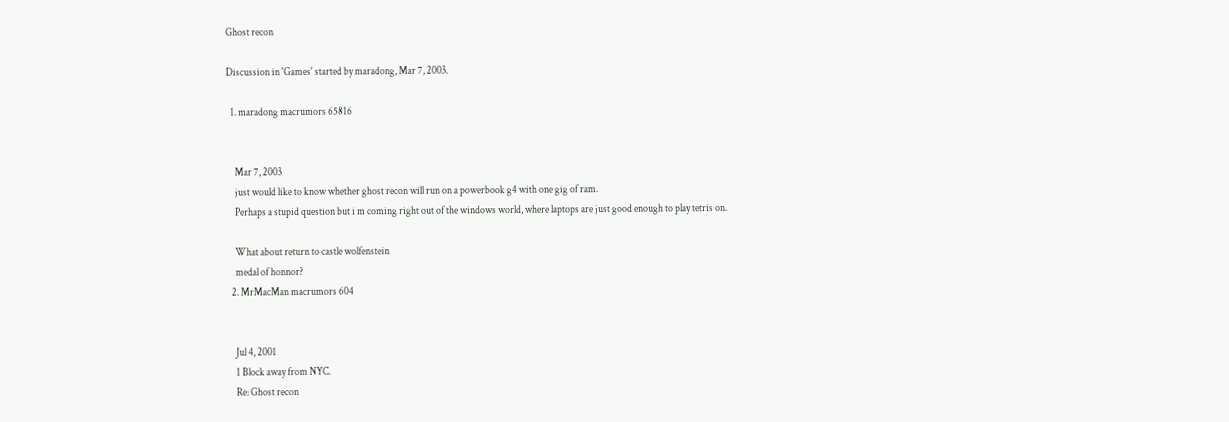Ghost recon

Discussion in 'Games' started by maradong, Mar 7, 2003.

  1. maradong macrumors 65816


    Mar 7, 2003
    just would like to know whether ghost recon will run on a powerbook g4 with one gig of ram.
    Perhaps a stupid question but i m coming right out of the windows world, where laptops are just good enough to play tetris on.

    What about return to castle wolfenstein
    medal of honnor?
  2. MrMacMan macrumors 604


    Jul 4, 2001
    1 Block away from NYC.
    Re: Ghost recon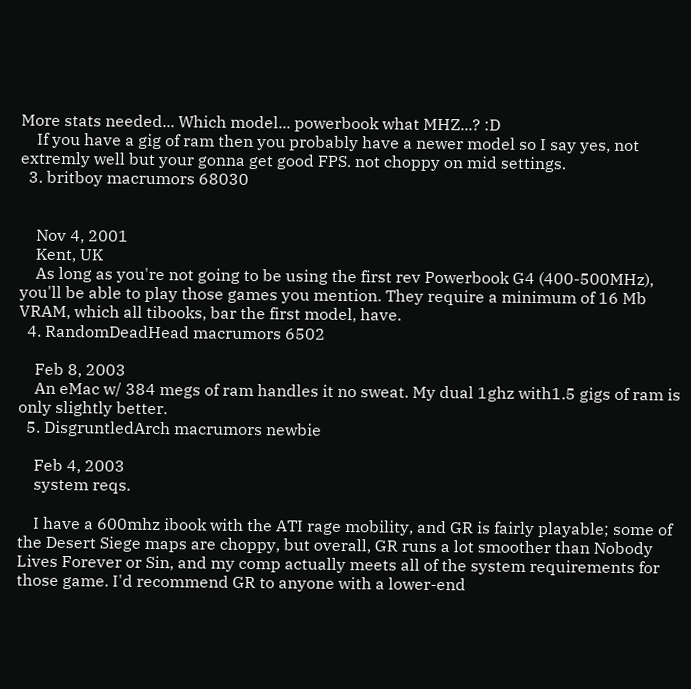More stats needed... Which model... powerbook what MHZ...? :D
    If you have a gig of ram then you probably have a newer model so I say yes, not extremly well but your gonna get good FPS. not choppy on mid settings.
  3. britboy macrumors 68030


    Nov 4, 2001
    Kent, UK
    As long as you're not going to be using the first rev Powerbook G4 (400-500MHz), you'll be able to play those games you mention. They require a minimum of 16 Mb VRAM, which all tibooks, bar the first model, have.
  4. RandomDeadHead macrumors 6502

    Feb 8, 2003
    An eMac w/ 384 megs of ram handles it no sweat. My dual 1ghz with1.5 gigs of ram is only slightly better.
  5. DisgruntledArch macrumors newbie

    Feb 4, 2003
    system reqs.

    I have a 600mhz ibook with the ATI rage mobility, and GR is fairly playable; some of the Desert Siege maps are choppy, but overall, GR runs a lot smoother than Nobody Lives Forever or Sin, and my comp actually meets all of the system requirements for those game. I'd recommend GR to anyone with a lower-end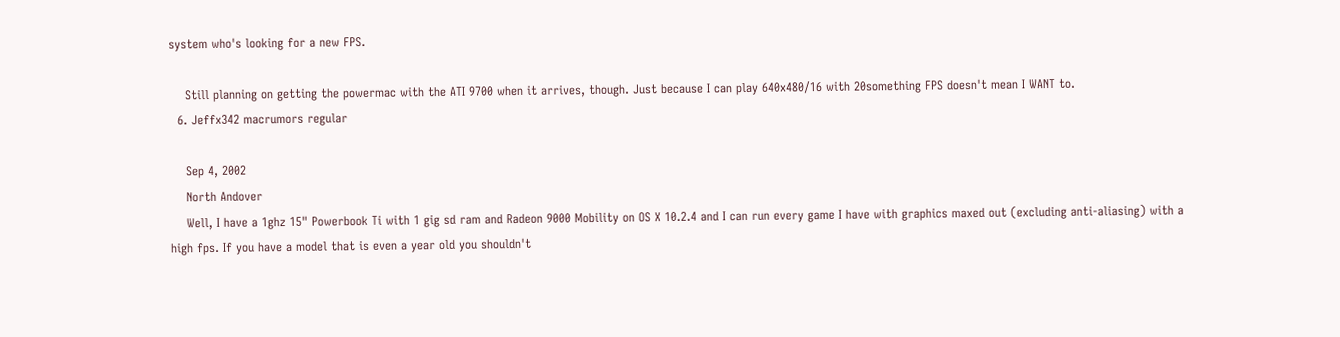system who's looking for a new FPS.

    Still planning on getting the powermac with the ATI 9700 when it arrives, though. Just because I can play 640x480/16 with 20something FPS doesn't mean I WANT to.
  6. Jeffx342 macrumors regular

    Sep 4, 2002
    North Andover
    Well, I have a 1ghz 15" Powerbook Ti with 1 gig sd ram and Radeon 9000 Mobility on OS X 10.2.4 and I can run every game I have with graphics maxed out (excluding anti-aliasing) with a high fps. If you have a model that is even a year old you shouldn't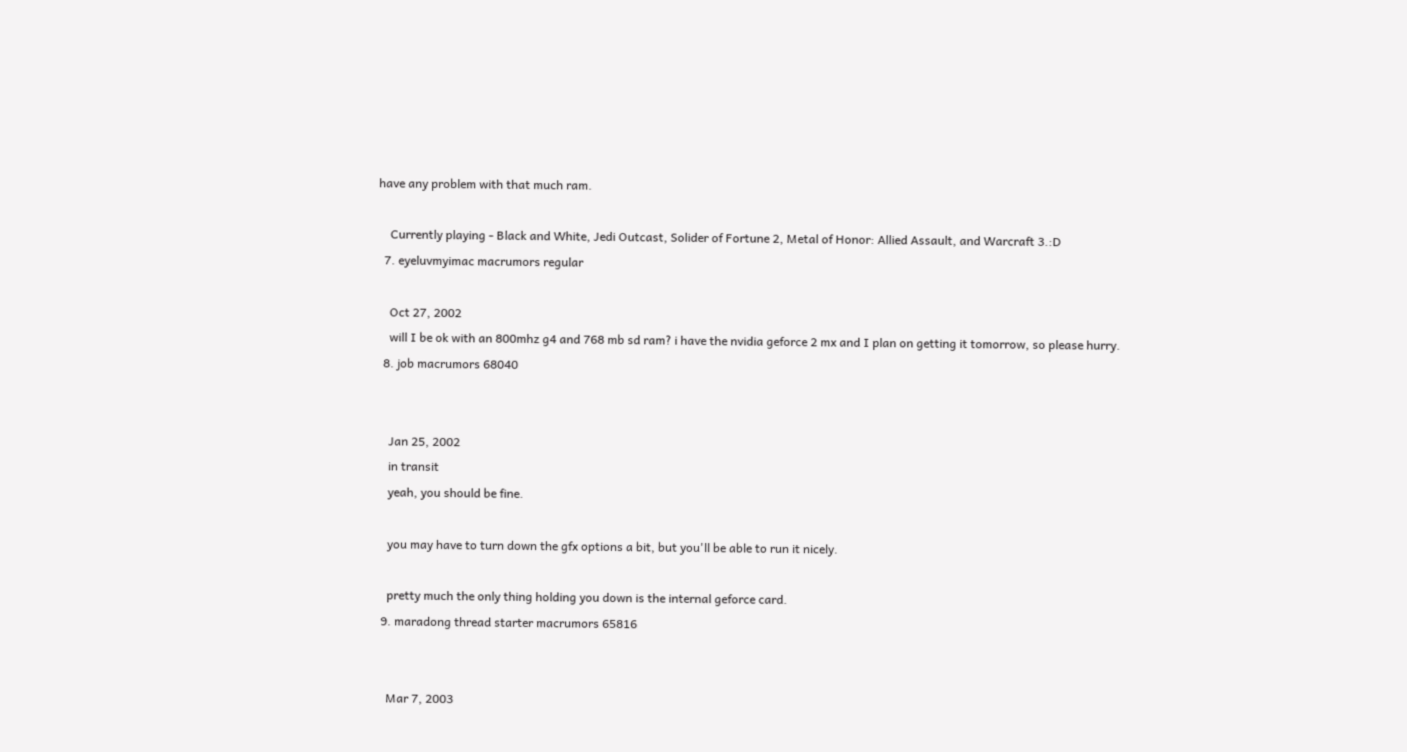have any problem with that much ram.

    Currently playing - Black and White, Jedi Outcast, Solider of Fortune 2, Metal of Honor: Allied Assault, and Warcraft 3.:D
  7. eyeluvmyimac macrumors regular

    Oct 27, 2002
    will I be ok with an 800mhz g4 and 768 mb sd ram? i have the nvidia geforce 2 mx and I plan on getting it tomorrow, so please hurry.
  8. job macrumors 68040


    Jan 25, 2002
    in transit
    yeah, you should be fine.

    you may have to turn down the gfx options a bit, but you'll be able to run it nicely.

    pretty much the only thing holding you down is the internal geforce card.
  9. maradong thread starter macrumors 65816


    Mar 7, 2003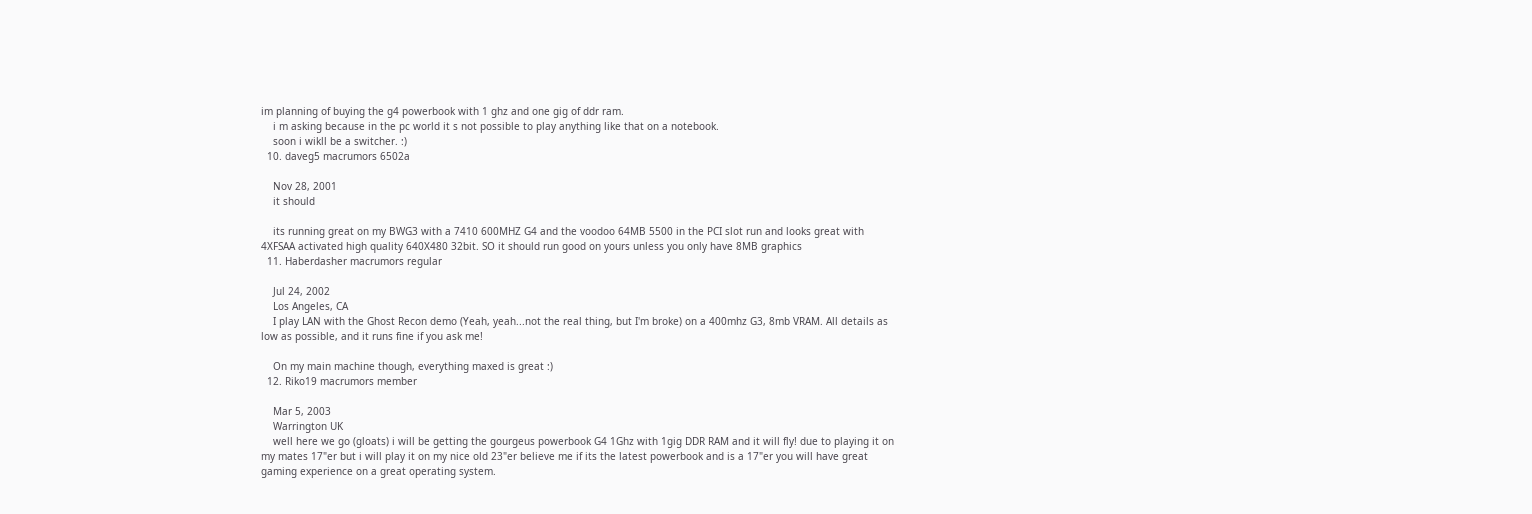im planning of buying the g4 powerbook with 1 ghz and one gig of ddr ram.
    i m asking because in the pc world it s not possible to play anything like that on a notebook.
    soon i wikll be a switcher. :)
  10. daveg5 macrumors 6502a

    Nov 28, 2001
    it should

    its running great on my BWG3 with a 7410 600MHZ G4 and the voodoo 64MB 5500 in the PCI slot run and looks great with 4XFSAA activated high quality 640X480 32bit. SO it should run good on yours unless you only have 8MB graphics
  11. Haberdasher macrumors regular

    Jul 24, 2002
    Los Angeles, CA
    I play LAN with the Ghost Recon demo (Yeah, yeah...not the real thing, but I'm broke) on a 400mhz G3, 8mb VRAM. All details as low as possible, and it runs fine if you ask me!

    On my main machine though, everything maxed is great :)
  12. Riko19 macrumors member

    Mar 5, 2003
    Warrington UK
    well here we go (gloats) i will be getting the gourgeus powerbook G4 1Ghz with 1gig DDR RAM and it will fly! due to playing it on my mates 17"er but i will play it on my nice old 23"er believe me if its the latest powerbook and is a 17"er you will have great gaming experience on a great operating system.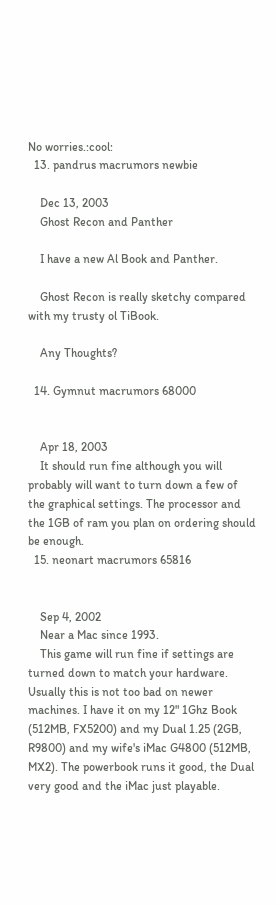No worries.:cool:
  13. pandrus macrumors newbie

    Dec 13, 2003
    Ghost Recon and Panther

    I have a new Al Book and Panther.

    Ghost Recon is really sketchy compared with my trusty ol TiBook.

    Any Thoughts?

  14. Gymnut macrumors 68000


    Apr 18, 2003
    It should run fine although you will probably will want to turn down a few of the graphical settings. The processor and the 1GB of ram you plan on ordering should be enough.
  15. neonart macrumors 65816


    Sep 4, 2002
    Near a Mac since 1993.
    This game will run fine if settings are turned down to match your hardware. Usually this is not too bad on newer machines. I have it on my 12" 1Ghz Book (512MB, FX5200) and my Dual 1.25 (2GB, R9800) and my wife's iMac G4800 (512MB, MX2). The powerbook runs it good, the Dual very good and the iMac just playable.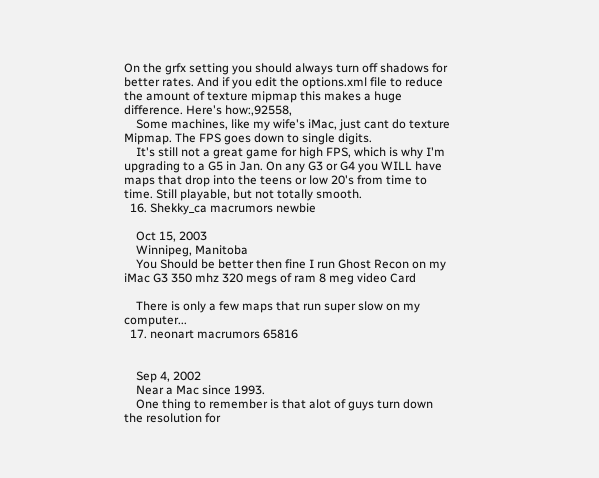On the grfx setting you should always turn off shadows for better rates. And if you edit the options.xml file to reduce the amount of texture mipmap this makes a huge difference. Here's how:,92558,
    Some machines, like my wife's iMac, just cant do texture Mipmap. The FPS goes down to single digits.
    It's still not a great game for high FPS, which is why I'm upgrading to a G5 in Jan. On any G3 or G4 you WILL have maps that drop into the teens or low 20's from time to time. Still playable, but not totally smooth.
  16. Shekky_ca macrumors newbie

    Oct 15, 2003
    Winnipeg, Manitoba
    You Should be better then fine I run Ghost Recon on my iMac G3 350 mhz 320 megs of ram 8 meg video Card

    There is only a few maps that run super slow on my computer...
  17. neonart macrumors 65816


    Sep 4, 2002
    Near a Mac since 1993.
    One thing to remember is that alot of guys turn down the resolution for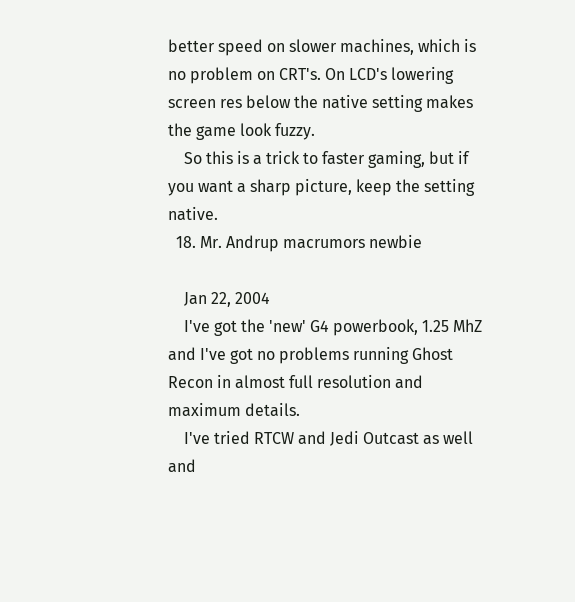better speed on slower machines, which is no problem on CRT's. On LCD's lowering screen res below the native setting makes the game look fuzzy.
    So this is a trick to faster gaming, but if you want a sharp picture, keep the setting native.
  18. Mr. Andrup macrumors newbie

    Jan 22, 2004
    I've got the 'new' G4 powerbook, 1.25 MhZ and I've got no problems running Ghost Recon in almost full resolution and maximum details.
    I've tried RTCW and Jedi Outcast as well and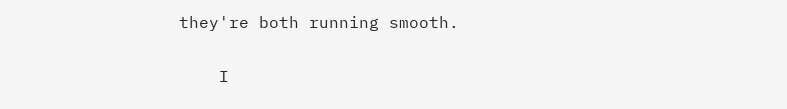they're both running smooth.

    I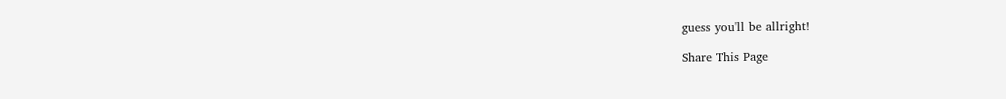guess you'll be allright!

Share This Page